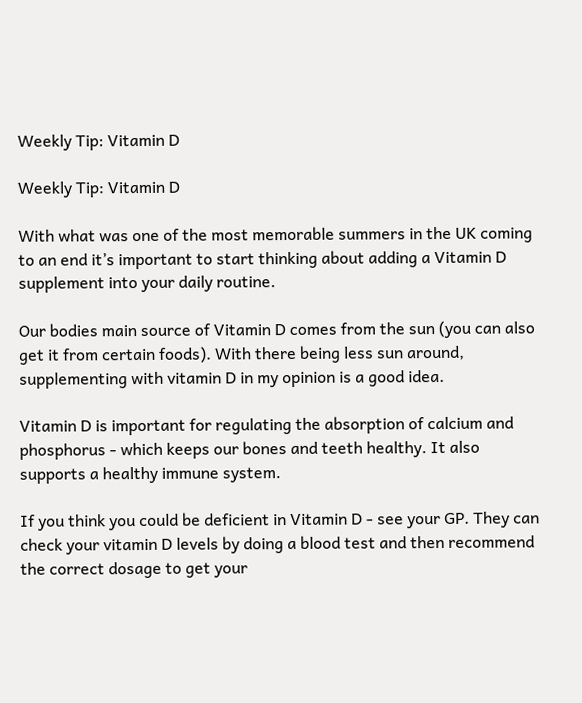Weekly Tip: Vitamin D

Weekly Tip: Vitamin D

With what was one of the most memorable summers in the UK coming to an end it’s important to start thinking about adding a Vitamin D supplement into your daily routine.

Our bodies main source of Vitamin D comes from the sun (you can also get it from certain foods). With there being less sun around, supplementing with vitamin D in my opinion is a good idea.

Vitamin D is important for regulating the absorption of calcium and phosphorus - which keeps our bones and teeth healthy. It also supports a healthy immune system.

If you think you could be deficient in Vitamin D - see your GP. They can check your vitamin D levels by doing a blood test and then recommend the correct dosage to get your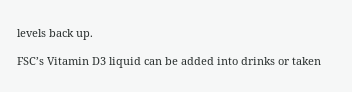levels back up.

FSC’s Vitamin D3 liquid can be added into drinks or taken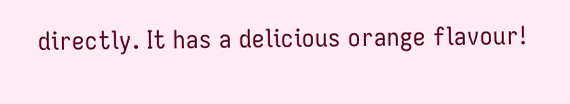directly. It has a delicious orange flavour!